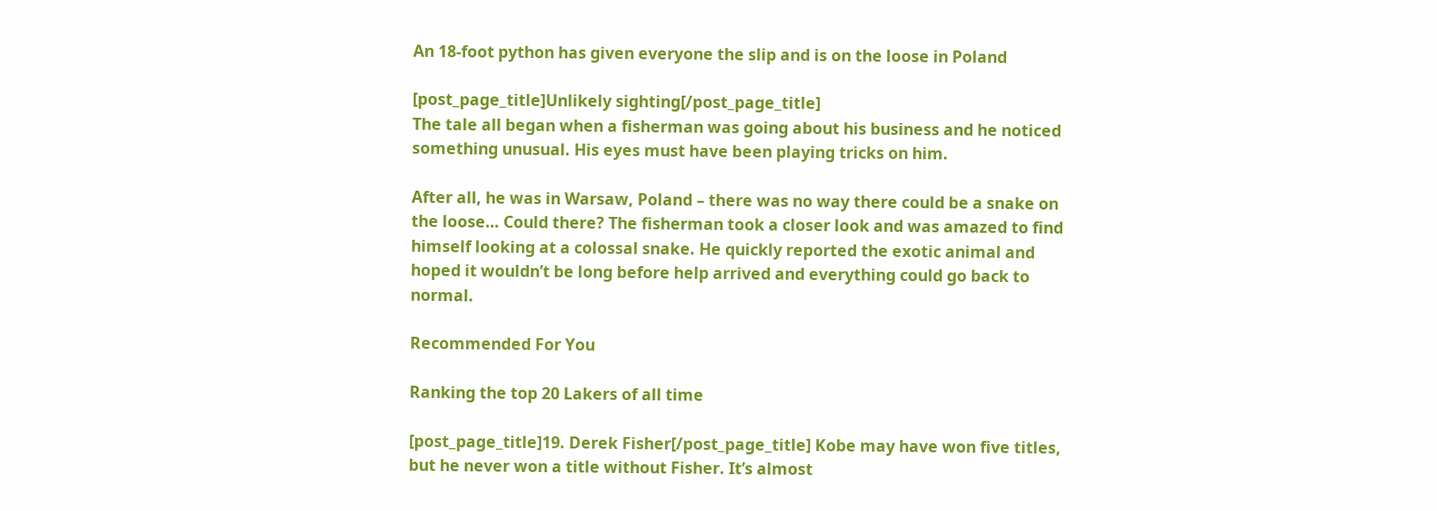An 18-foot python has given everyone the slip and is on the loose in Poland

[post_page_title]Unlikely sighting[/post_page_title]
The tale all began when a fisherman was going about his business and he noticed something unusual. His eyes must have been playing tricks on him.

After all, he was in Warsaw, Poland – there was no way there could be a snake on the loose… Could there? The fisherman took a closer look and was amazed to find himself looking at a colossal snake. He quickly reported the exotic animal and hoped it wouldn’t be long before help arrived and everything could go back to normal.

Recommended For You

Ranking the top 20 Lakers of all time

[post_page_title]19. Derek Fisher[/post_page_title] Kobe may have won five titles, but he never won a title without Fisher. It’s almost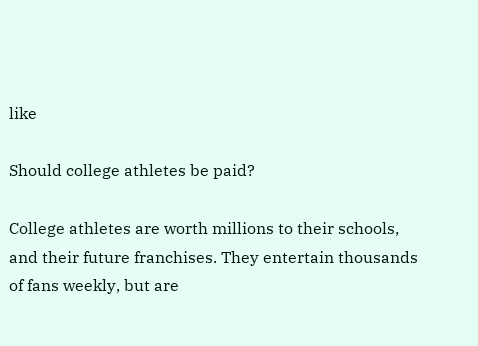like

Should college athletes be paid?

College athletes are worth millions to their schools, and their future franchises. They entertain thousands of fans weekly, but are